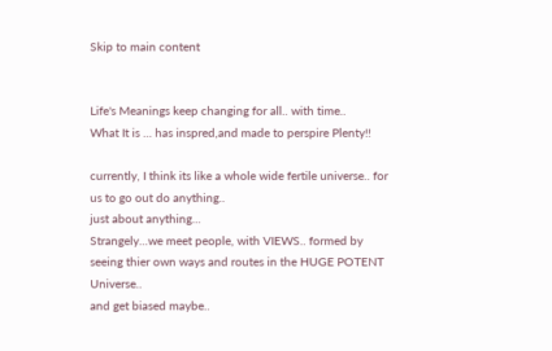Skip to main content


Life's Meanings keep changing for all.. with time..
What It is ... has inspred,and made to perspire Plenty!!

currently, I think its like a whole wide fertile universe.. for us to go out do anything..
just about anything...
Strangely...we meet people, with VIEWS.. formed by seeing thier own ways and routes in the HUGE POTENT Universe..
and get biased maybe..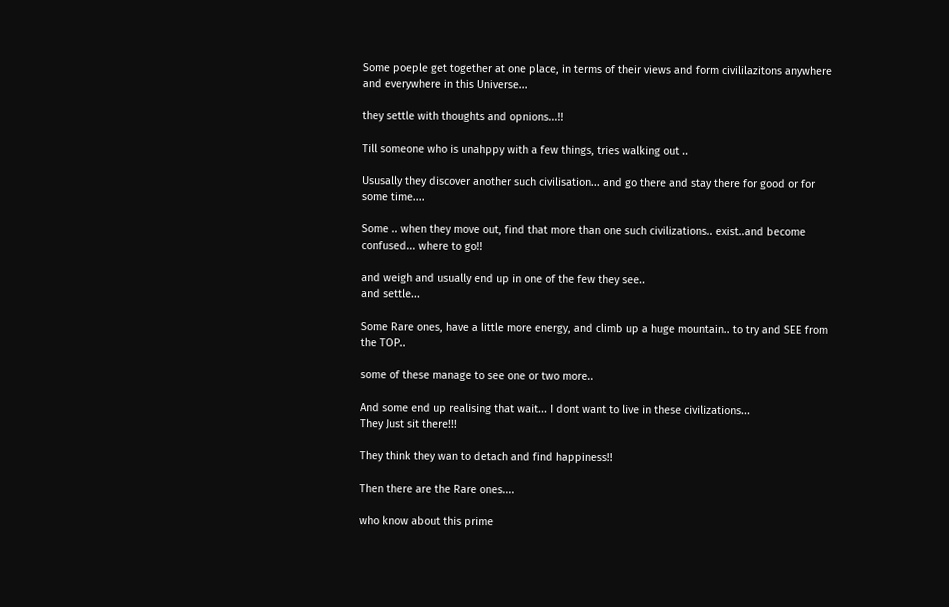Some poeple get together at one place, in terms of their views and form civililazitons anywhere and everywhere in this Universe...

they settle with thoughts and opnions...!!

Till someone who is unahppy with a few things, tries walking out ..

Ususally they discover another such civilisation... and go there and stay there for good or for some time....

Some .. when they move out, find that more than one such civilizations.. exist..and become confused... where to go!!

and weigh and usually end up in one of the few they see..
and settle...

Some Rare ones, have a little more energy, and climb up a huge mountain.. to try and SEE from the TOP..

some of these manage to see one or two more..

And some end up realising that wait... I dont want to live in these civilizations...
They Just sit there!!!

They think they wan to detach and find happiness!!

Then there are the Rare ones....

who know about this prime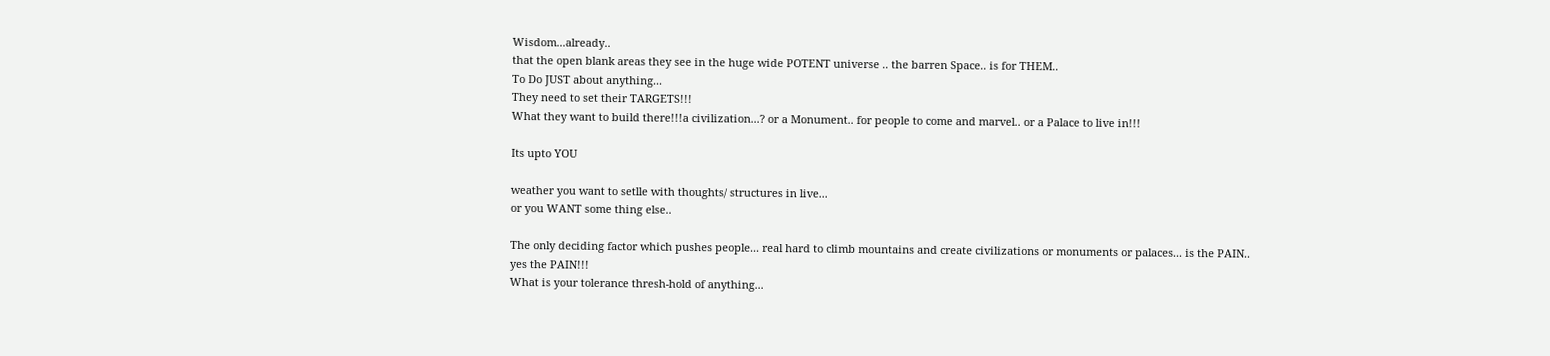Wisdom...already..
that the open blank areas they see in the huge wide POTENT universe .. the barren Space.. is for THEM..
To Do JUST about anything...
They need to set their TARGETS!!!
What they want to build there!!!a civilization...? or a Monument.. for people to come and marvel.. or a Palace to live in!!!

Its upto YOU

weather you want to setlle with thoughts/ structures in live...
or you WANT some thing else..

The only deciding factor which pushes people... real hard to climb mountains and create civilizations or monuments or palaces... is the PAIN..
yes the PAIN!!!
What is your tolerance thresh-hold of anything...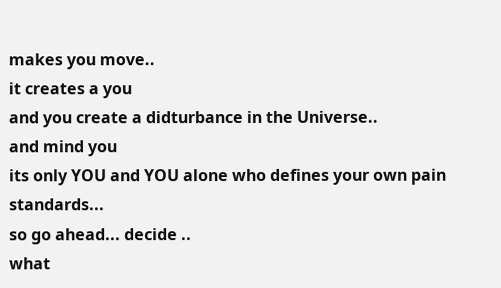makes you move..
it creates a you
and you create a didturbance in the Universe..
and mind you
its only YOU and YOU alone who defines your own pain standards...
so go ahead... decide ..
what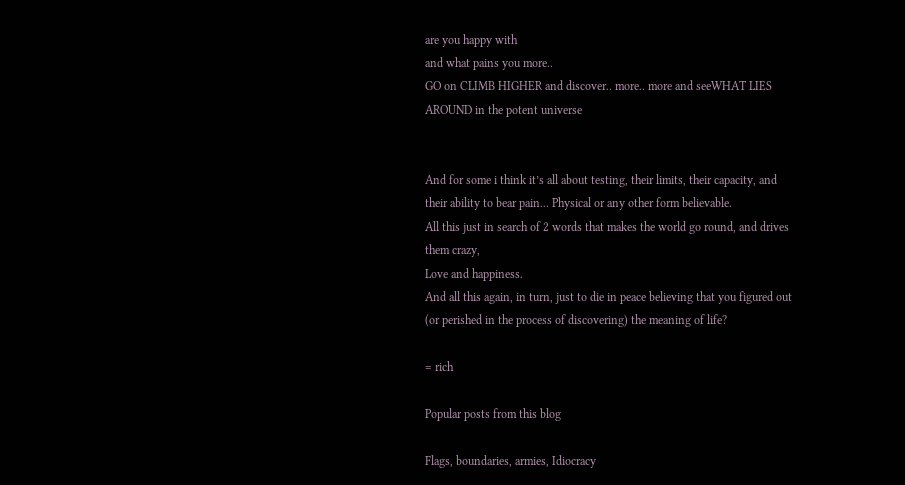are you happy with
and what pains you more..
GO on CLIMB HIGHER and discover.. more.. more and seeWHAT LIES AROUND in the potent universe


And for some i think it’s all about testing, their limits, their capacity, and their ability to bear pain... Physical or any other form believable.
All this just in search of 2 words that makes the world go round, and drives them crazy,
Love and happiness.
And all this again, in turn, just to die in peace believing that you figured out (or perished in the process of discovering) the meaning of life?

= rich

Popular posts from this blog

Flags, boundaries, armies, Idiocracy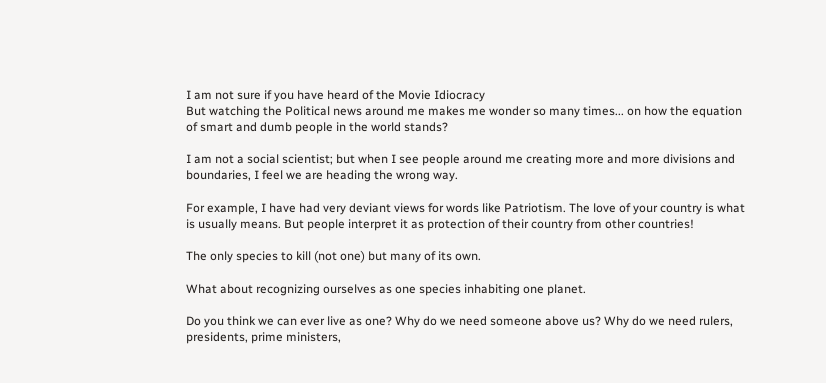I am not sure if you have heard of the Movie Idiocracy
But watching the Political news around me makes me wonder so many times... on how the equation of smart and dumb people in the world stands?

I am not a social scientist; but when I see people around me creating more and more divisions and boundaries, I feel we are heading the wrong way.

For example, I have had very deviant views for words like Patriotism. The love of your country is what is usually means. But people interpret it as protection of their country from other countries!

The only species to kill (not one) but many of its own.

What about recognizing ourselves as one species inhabiting one planet.

Do you think we can ever live as one? Why do we need someone above us? Why do we need rulers, presidents, prime ministers,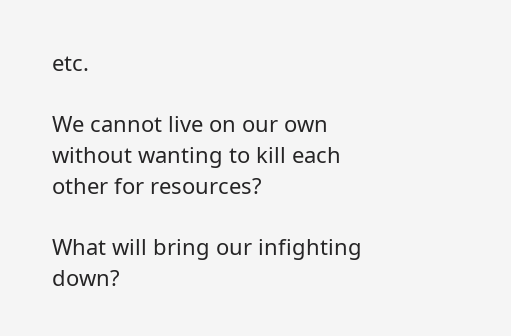etc.

We cannot live on our own without wanting to kill each other for resources?

What will bring our infighting down?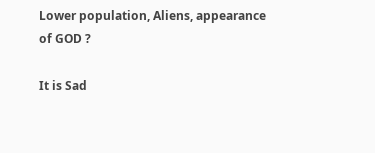Lower population, Aliens, appearance of GOD ?

It is Sad